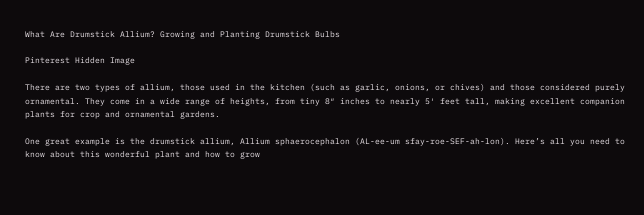What Are Drumstick Allium? Growing and Planting Drumstick Bulbs

Pinterest Hidden Image

There are two types of allium, those used in the kitchen (such as garlic, onions, or chives) and those considered purely ornamental. They come in a wide range of heights, from tiny 8″ inches to nearly 5′ feet tall, making excellent companion plants for crop and ornamental gardens.

One great example is the drumstick allium, Allium sphaerocephalon (AL-ee-um sfay-roe-SEF-ah-lon). Here’s all you need to know about this wonderful plant and how to grow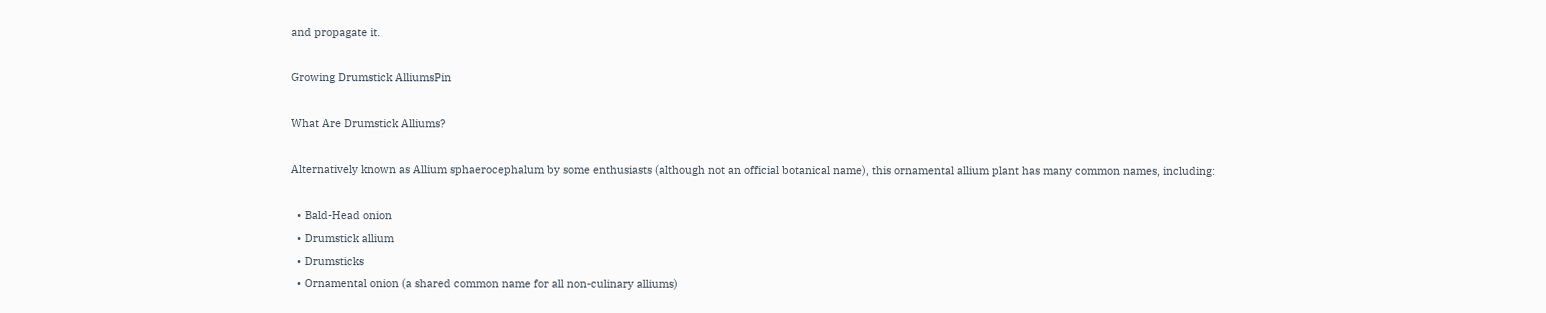and propagate it.

Growing Drumstick AlliumsPin

What Are Drumstick Alliums?

Alternatively known as Allium sphaerocephalum by some enthusiasts (although not an official botanical name), this ornamental allium plant has many common names, including:

  • Bald-Head onion
  • Drumstick allium
  • Drumsticks
  • Ornamental onion (a shared common name for all non-culinary alliums)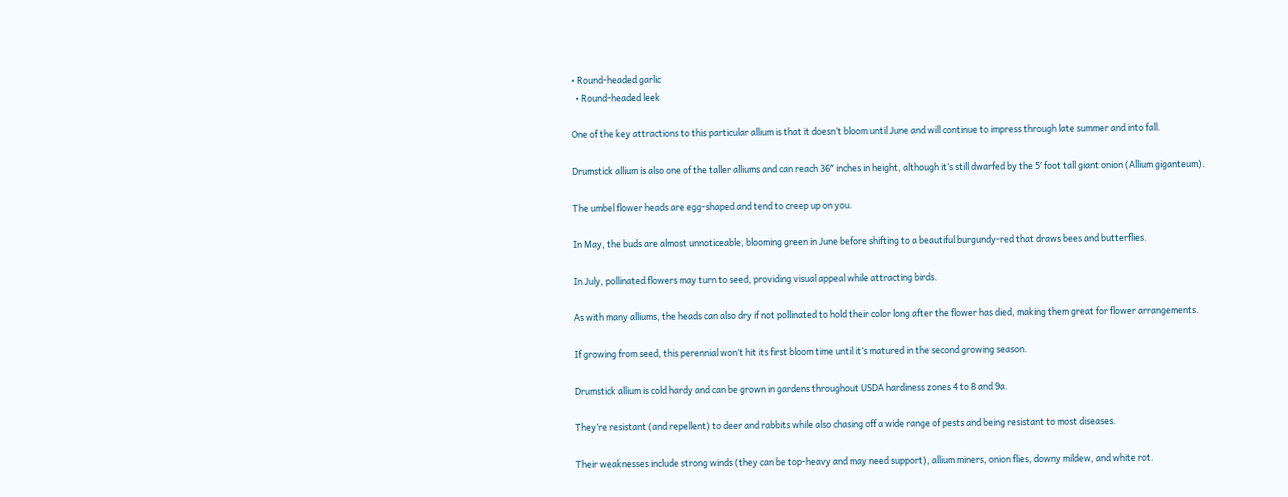• Round-headed garlic
  • Round-headed leek

One of the key attractions to this particular allium is that it doesn’t bloom until June and will continue to impress through late summer and into fall.

Drumstick allium is also one of the taller alliums and can reach 36″ inches in height, although it’s still dwarfed by the 5′ foot tall giant onion (Allium giganteum).

The umbel flower heads are egg-shaped and tend to creep up on you.

In May, the buds are almost unnoticeable, blooming green in June before shifting to a beautiful burgundy-red that draws bees and butterflies.

In July, pollinated flowers may turn to seed, providing visual appeal while attracting birds.

As with many alliums, the heads can also dry if not pollinated to hold their color long after the flower has died, making them great for flower arrangements.

If growing from seed, this perennial won’t hit its first bloom time until it’s matured in the second growing season.

Drumstick allium is cold hardy and can be grown in gardens throughout USDA hardiness zones 4 to 8 and 9a.

They’re resistant (and repellent) to deer and rabbits while also chasing off a wide range of pests and being resistant to most diseases.

Their weaknesses include strong winds (they can be top-heavy and may need support), allium miners, onion flies, downy mildew, and white rot.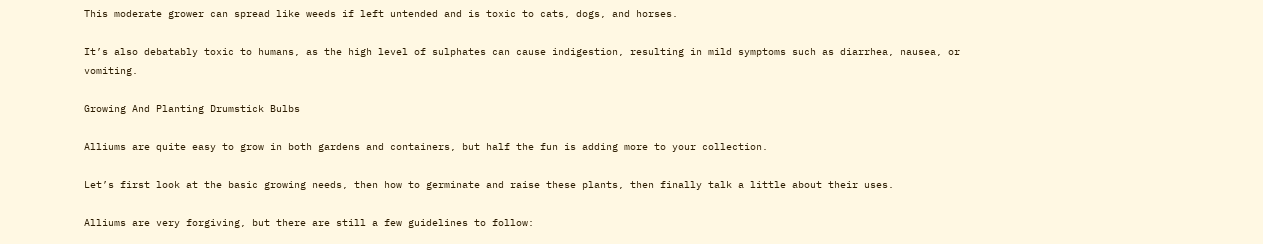This moderate grower can spread like weeds if left untended and is toxic to cats, dogs, and horses.

It’s also debatably toxic to humans, as the high level of sulphates can cause indigestion, resulting in mild symptoms such as diarrhea, nausea, or vomiting.

Growing And Planting Drumstick Bulbs

Alliums are quite easy to grow in both gardens and containers, but half the fun is adding more to your collection.

Let’s first look at the basic growing needs, then how to germinate and raise these plants, then finally talk a little about their uses.

Alliums are very forgiving, but there are still a few guidelines to follow: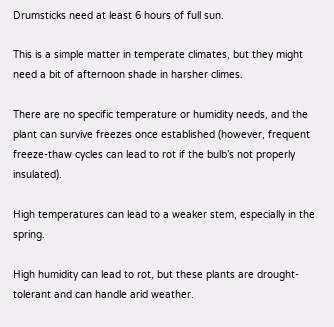Drumsticks need at least 6 hours of full sun.

This is a simple matter in temperate climates, but they might need a bit of afternoon shade in harsher climes.

There are no specific temperature or humidity needs, and the plant can survive freezes once established (however, frequent freeze-thaw cycles can lead to rot if the bulb’s not properly insulated).

High temperatures can lead to a weaker stem, especially in the spring.

High humidity can lead to rot, but these plants are drought-tolerant and can handle arid weather.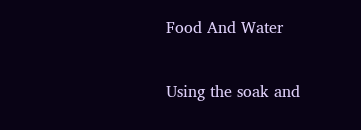Food And Water

Using the soak and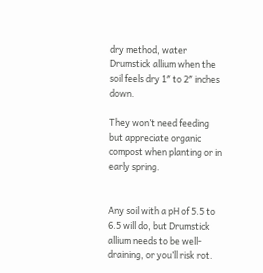dry method, water Drumstick allium when the soil feels dry 1″ to 2″ inches down.

They won’t need feeding but appreciate organic compost when planting or in early spring.


Any soil with a pH of 5.5 to 6.5 will do, but Drumstick allium needs to be well-draining, or you’ll risk rot.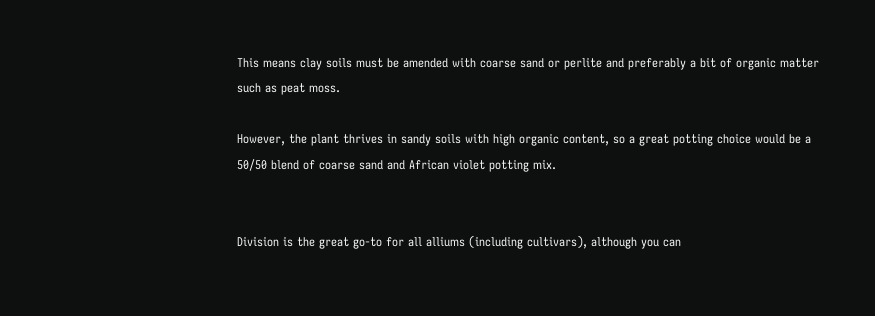This means clay soils must be amended with coarse sand or perlite and preferably a bit of organic matter such as peat moss.

However, the plant thrives in sandy soils with high organic content, so a great potting choice would be a 50/50 blend of coarse sand and African violet potting mix.


Division is the great go-to for all alliums (including cultivars), although you can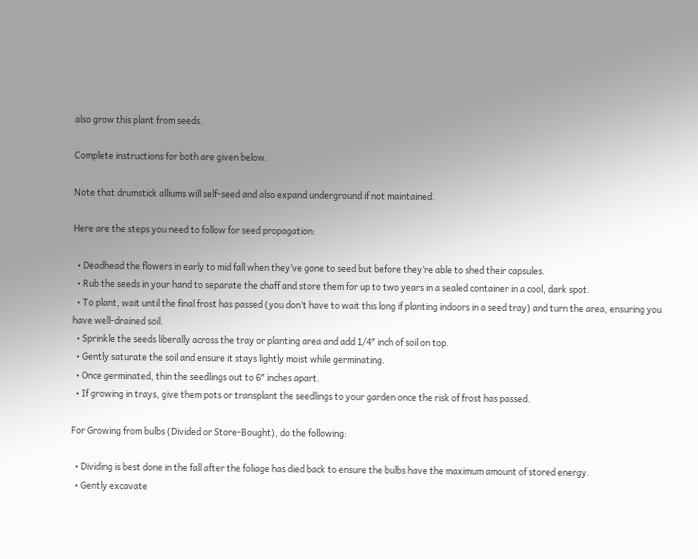also grow this plant from seeds.

Complete instructions for both are given below.

Note that drumstick alliums will self-seed and also expand underground if not maintained.

Here are the steps you need to follow for seed propagation:

  • Deadhead the flowers in early to mid fall when they’ve gone to seed but before they’re able to shed their capsules.
  • Rub the seeds in your hand to separate the chaff and store them for up to two years in a sealed container in a cool, dark spot.
  • To plant, wait until the final frost has passed (you don’t have to wait this long if planting indoors in a seed tray) and turn the area, ensuring you have well-drained soil.
  • Sprinkle the seeds liberally across the tray or planting area and add 1/4″ inch of soil on top.
  • Gently saturate the soil and ensure it stays lightly moist while germinating.
  • Once germinated, thin the seedlings out to 6″ inches apart.
  • If growing in trays, give them pots or transplant the seedlings to your garden once the risk of frost has passed.

For Growing from bulbs (Divided or Store-Bought), do the following:

  • Dividing is best done in the fall after the foliage has died back to ensure the bulbs have the maximum amount of stored energy.
  • Gently excavate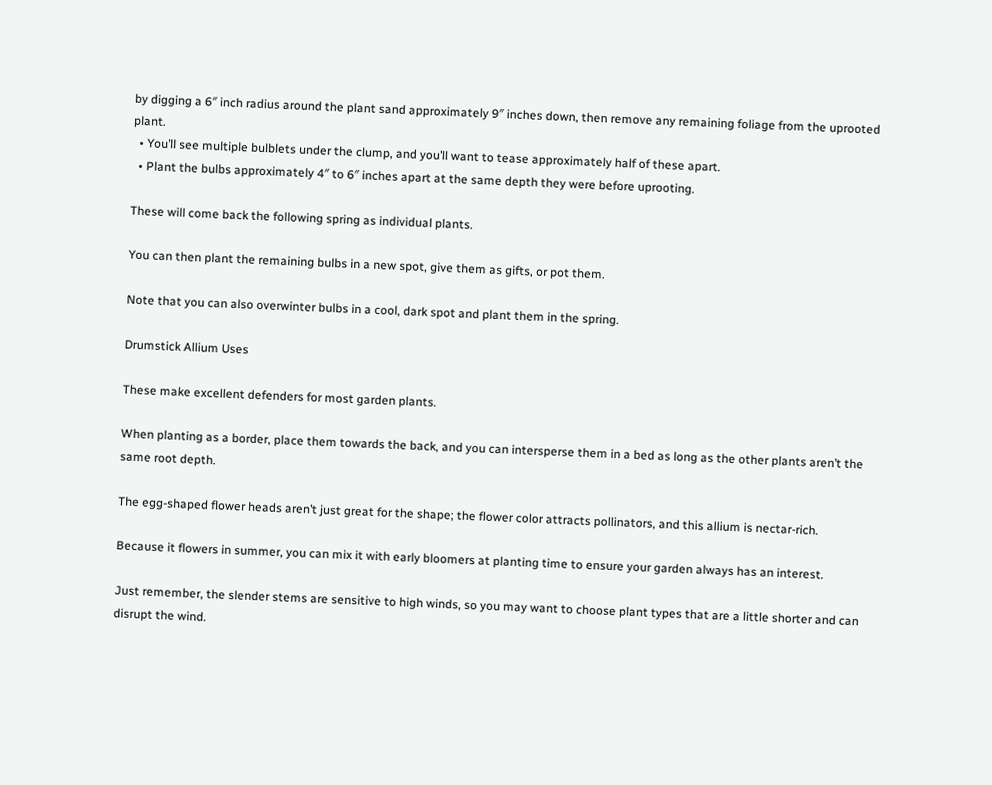by digging a 6″ inch radius around the plant sand approximately 9″ inches down, then remove any remaining foliage from the uprooted plant.
  • You’ll see multiple bulblets under the clump, and you’ll want to tease approximately half of these apart.
  • Plant the bulbs approximately 4″ to 6″ inches apart at the same depth they were before uprooting.

These will come back the following spring as individual plants.

You can then plant the remaining bulbs in a new spot, give them as gifts, or pot them.

Note that you can also overwinter bulbs in a cool, dark spot and plant them in the spring.

Drumstick Allium Uses

These make excellent defenders for most garden plants.

When planting as a border, place them towards the back, and you can intersperse them in a bed as long as the other plants aren’t the same root depth.

The egg-shaped flower heads aren’t just great for the shape; the flower color attracts pollinators, and this allium is nectar-rich.

Because it flowers in summer, you can mix it with early bloomers at planting time to ensure your garden always has an interest.

Just remember, the slender stems are sensitive to high winds, so you may want to choose plant types that are a little shorter and can disrupt the wind.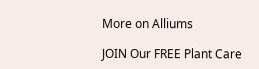More on Alliums

JOIN Our FREE Plant Care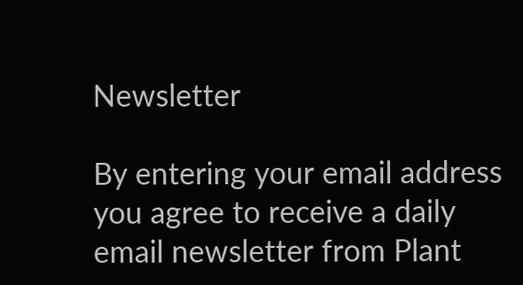Newsletter

By entering your email address you agree to receive a daily email newsletter from Plant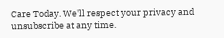Care Today. We'll respect your privacy and unsubscribe at any time.